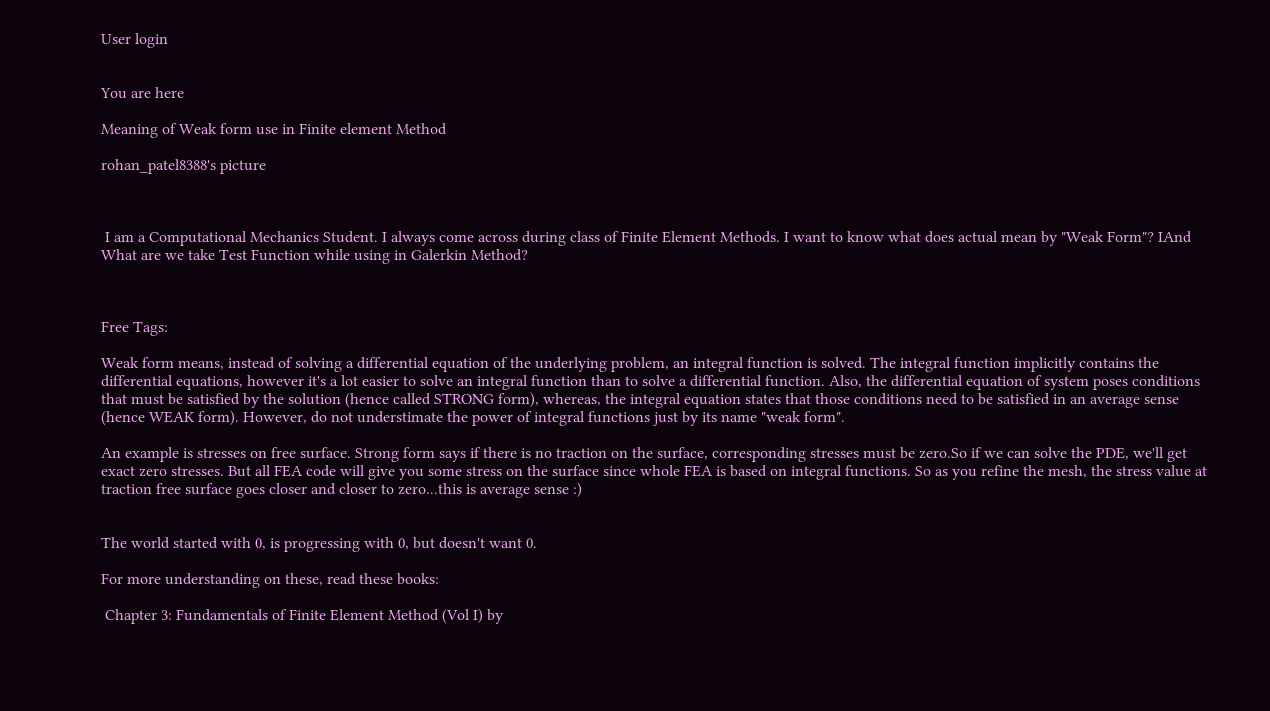User login


You are here

Meaning of Weak form use in Finite element Method

rohan_patel8388's picture



 I am a Computational Mechanics Student. I always come across during class of Finite Element Methods. I want to know what does actual mean by "Weak Form"? IAnd What are we take Test Function while using in Galerkin Method?



Free Tags:

Weak form means, instead of solving a differential equation of the underlying problem, an integral function is solved. The integral function implicitly contains the differential equations, however it's a lot easier to solve an integral function than to solve a differential function. Also, the differential equation of system poses conditions that must be satisfied by the solution (hence called STRONG form), whereas, the integral equation states that those conditions need to be satisfied in an average sense (hence WEAK form). However, do not understimate the power of integral functions just by its name "weak form".

An example is stresses on free surface. Strong form says if there is no traction on the surface, corresponding stresses must be zero.So if we can solve the PDE, we'll get exact zero stresses. But all FEA code will give you some stress on the surface since whole FEA is based on integral functions. So as you refine the mesh, the stress value at traction free surface goes closer and closer to zero...this is average sense :)


The world started with 0, is progressing with 0, but doesn't want 0.

For more understanding on these, read these books:

 Chapter 3: Fundamentals of Finite Element Method (Vol I) by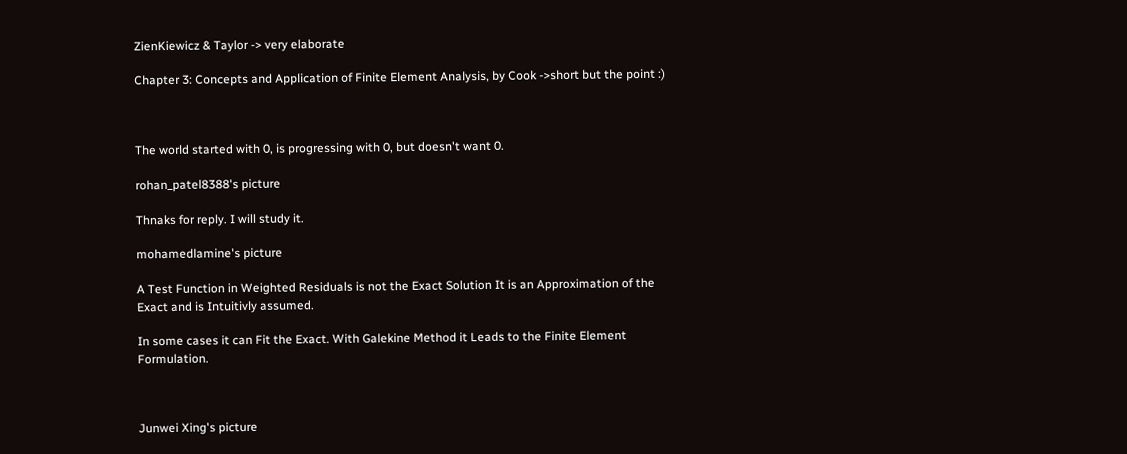ZienKiewicz & Taylor -> very elaborate

Chapter 3: Concepts and Application of Finite Element Analysis, by Cook ->short but the point :)



The world started with 0, is progressing with 0, but doesn't want 0.

rohan_patel8388's picture

Thnaks for reply. I will study it.

mohamedlamine's picture

A Test Function in Weighted Residuals is not the Exact Solution It is an Approximation of the Exact and is Intuitivly assumed.

In some cases it can Fit the Exact. With Galekine Method it Leads to the Finite Element Formulation.



Junwei Xing's picture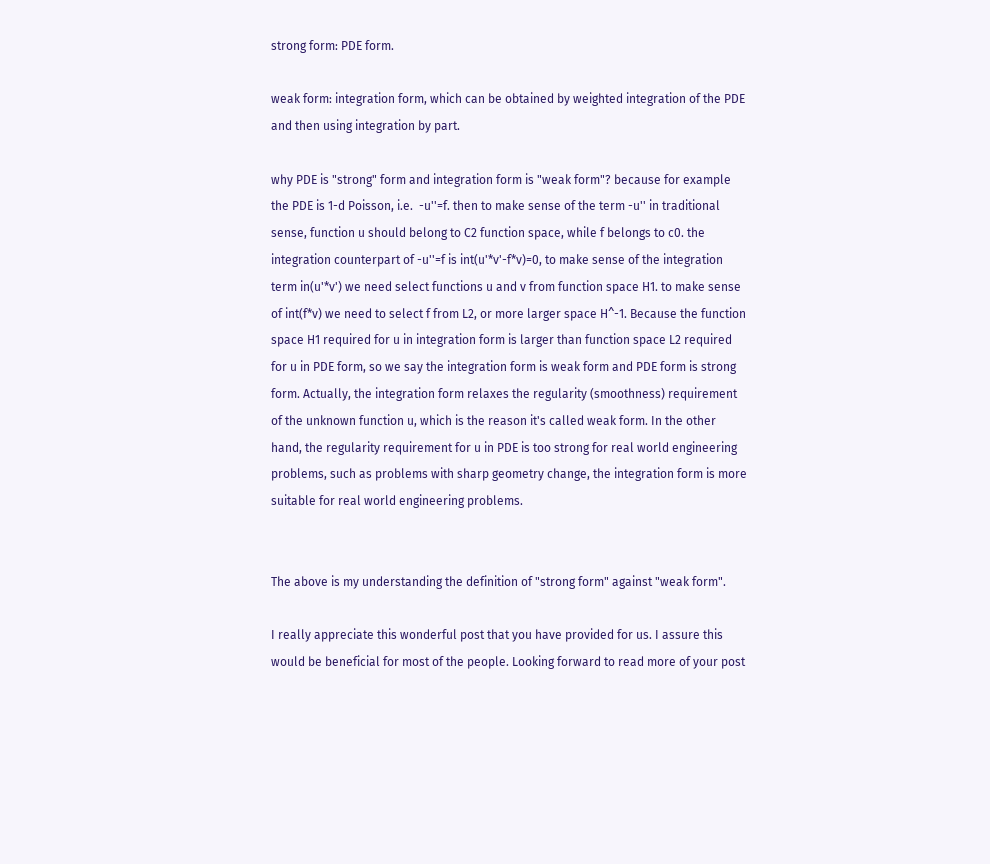strong form: PDE form.

weak form: integration form, which can be obtained by weighted integration of the PDE and then using integration by part.

why PDE is "strong" form and integration form is "weak form"? because for example the PDE is 1-d Poisson, i.e.  -u''=f. then to make sense of the term -u'' in traditional sense, function u should belong to C2 function space, while f belongs to c0. the integration counterpart of -u''=f is int(u'*v'-f*v)=0, to make sense of the integration term in(u'*v') we need select functions u and v from function space H1. to make sense of int(f*v) we need to select f from L2, or more larger space H^-1. Because the function space H1 required for u in integration form is larger than function space L2 required for u in PDE form, so we say the integration form is weak form and PDE form is strong form. Actually, the integration form relaxes the regularity (smoothness) requirement of the unknown function u, which is the reason it's called weak form. In the other hand, the regularity requirement for u in PDE is too strong for real world engineering problems, such as problems with sharp geometry change, the integration form is more suitable for real world engineering problems.


The above is my understanding the definition of "strong form" against "weak form".

I really appreciate this wonderful post that you have provided for us. I assure this would be beneficial for most of the people. Looking forward to read more of your post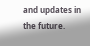and updates in the future.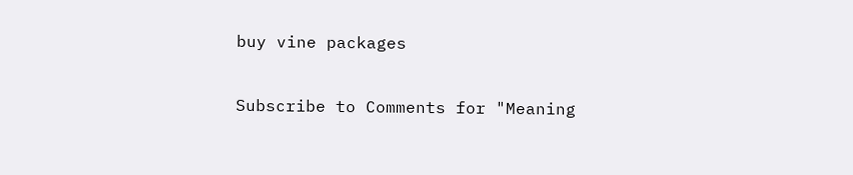buy vine packages

Subscribe to Comments for "Meaning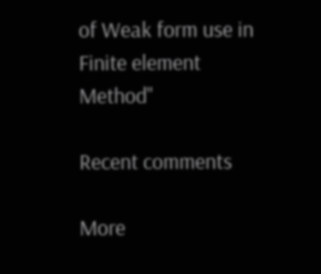of Weak form use in Finite element Method"

Recent comments

More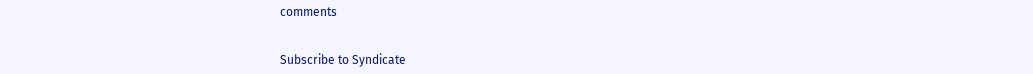comments


Subscribe to Syndicate